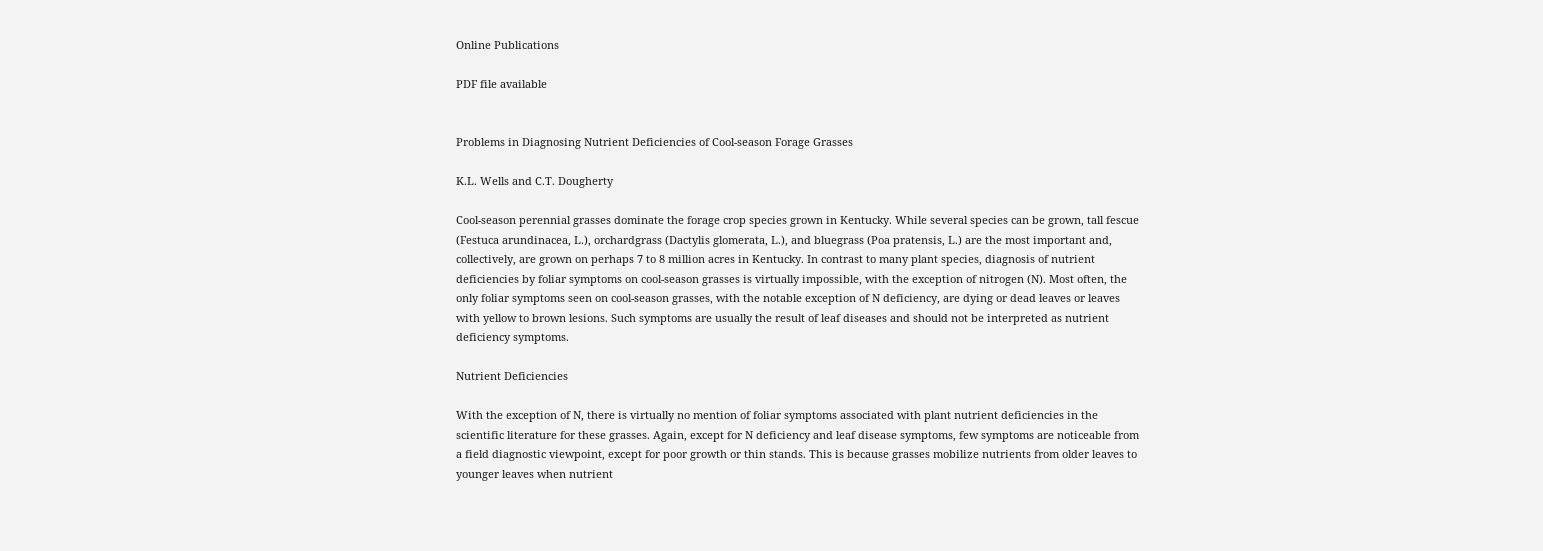Online Publications

PDF file available


Problems in Diagnosing Nutrient Deficiencies of Cool-season Forage Grasses

K.L. Wells and C.T. Dougherty

Cool-season perennial grasses dominate the forage crop species grown in Kentucky. While several species can be grown, tall fescue (Festuca arundinacea, L.), orchardgrass (Dactylis glomerata, L.), and bluegrass (Poa pratensis, L.) are the most important and, collectively, are grown on perhaps 7 to 8 million acres in Kentucky. In contrast to many plant species, diagnosis of nutrient deficiencies by foliar symptoms on cool-season grasses is virtually impossible, with the exception of nitrogen (N). Most often, the only foliar symptoms seen on cool-season grasses, with the notable exception of N deficiency, are dying or dead leaves or leaves with yellow to brown lesions. Such symptoms are usually the result of leaf diseases and should not be interpreted as nutrient deficiency symptoms.

Nutrient Deficiencies

With the exception of N, there is virtually no mention of foliar symptoms associated with plant nutrient deficiencies in the scientific literature for these grasses. Again, except for N deficiency and leaf disease symptoms, few symptoms are noticeable from a field diagnostic viewpoint, except for poor growth or thin stands. This is because grasses mobilize nutrients from older leaves to younger leaves when nutrient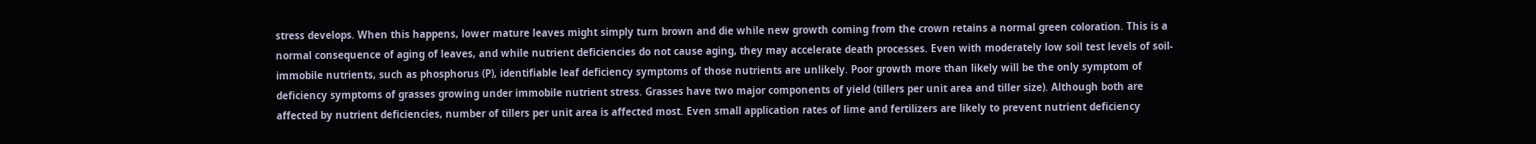stress develops. When this happens, lower mature leaves might simply turn brown and die while new growth coming from the crown retains a normal green coloration. This is a normal consequence of aging of leaves, and while nutrient deficiencies do not cause aging, they may accelerate death processes. Even with moderately low soil test levels of soil-immobile nutrients, such as phosphorus (P), identifiable leaf deficiency symptoms of those nutrients are unlikely. Poor growth more than likely will be the only symptom of deficiency symptoms of grasses growing under immobile nutrient stress. Grasses have two major components of yield (tillers per unit area and tiller size). Although both are affected by nutrient deficiencies, number of tillers per unit area is affected most. Even small application rates of lime and fertilizers are likely to prevent nutrient deficiency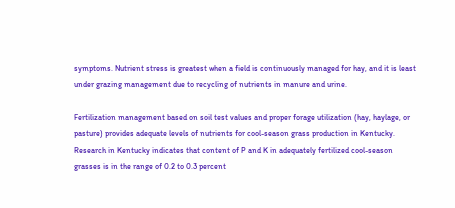symptoms. Nutrient stress is greatest when a field is continuously managed for hay, and it is least under grazing management due to recycling of nutrients in manure and urine.

Fertilization management based on soil test values and proper forage utilization (hay, haylage, or pasture) provides adequate levels of nutrients for cool-season grass production in Kentucky. Research in Kentucky indicates that content of P and K in adequately fertilized cool-season grasses is in the range of 0.2 to 0.3 percent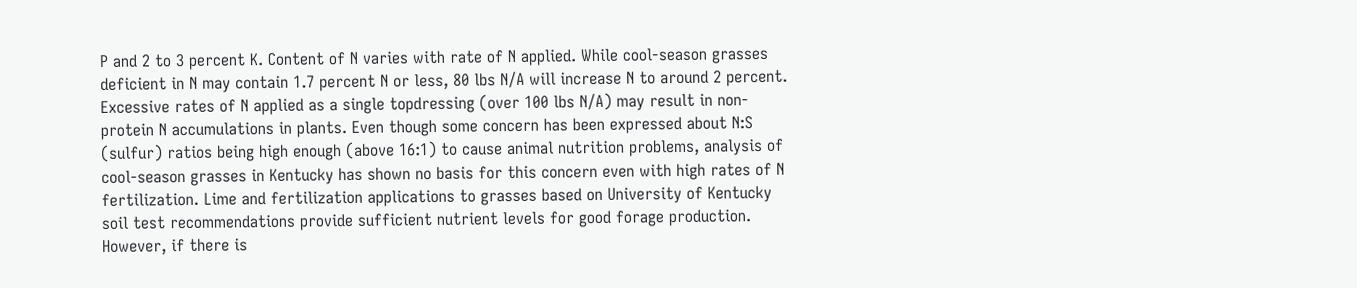P and 2 to 3 percent K. Content of N varies with rate of N applied. While cool-season grasses deficient in N may contain 1.7 percent N or less, 80 lbs N/A will increase N to around 2 percent. Excessive rates of N applied as a single topdressing (over 100 lbs N/A) may result in non-protein N accumulations in plants. Even though some concern has been expressed about N:S (sulfur) ratios being high enough (above 16:1) to cause animal nutrition problems, analysis of cool-season grasses in Kentucky has shown no basis for this concern even with high rates of N fertilization. Lime and fertilization applications to grasses based on University of Kentucky soil test recommendations provide sufficient nutrient levels for good forage production. However, if there is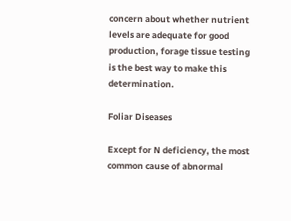concern about whether nutrient levels are adequate for good production, forage tissue testing is the best way to make this determination.

Foliar Diseases

Except for N deficiency, the most common cause of abnormal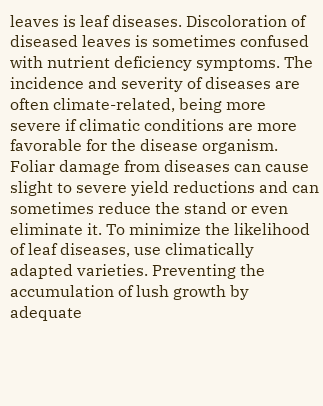leaves is leaf diseases. Discoloration of diseased leaves is sometimes confused with nutrient deficiency symptoms. The incidence and severity of diseases are often climate-related, being more severe if climatic conditions are more favorable for the disease organism. Foliar damage from diseases can cause slight to severe yield reductions and can sometimes reduce the stand or even eliminate it. To minimize the likelihood of leaf diseases, use climatically adapted varieties. Preventing the accumulation of lush growth by adequate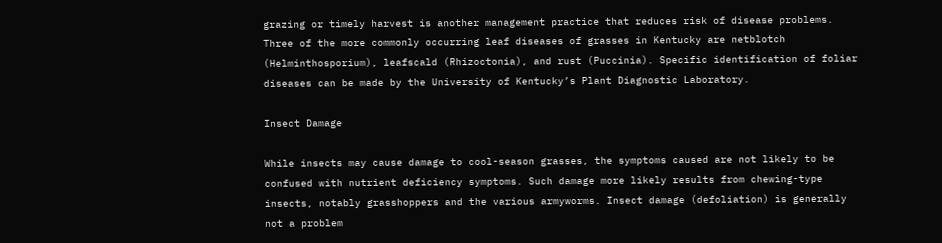grazing or timely harvest is another management practice that reduces risk of disease problems. Three of the more commonly occurring leaf diseases of grasses in Kentucky are netblotch (Helminthosporium), leafscald (Rhizoctonia), and rust (Puccinia). Specific identification of foliar diseases can be made by the University of Kentucky’s Plant Diagnostic Laboratory.

Insect Damage

While insects may cause damage to cool-season grasses, the symptoms caused are not likely to be confused with nutrient deficiency symptoms. Such damage more likely results from chewing-type insects, notably grasshoppers and the various armyworms. Insect damage (defoliation) is generally not a problem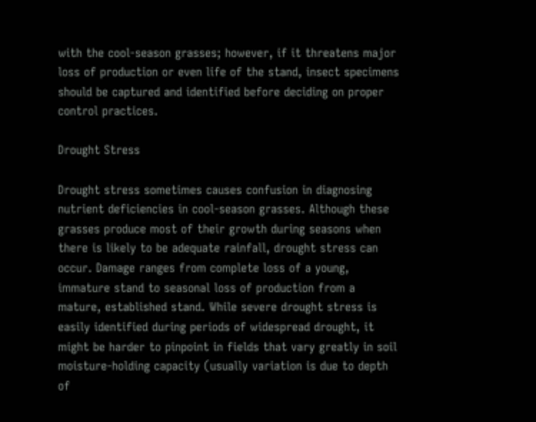with the cool-season grasses; however, if it threatens major loss of production or even life of the stand, insect specimens should be captured and identified before deciding on proper control practices.

Drought Stress

Drought stress sometimes causes confusion in diagnosing nutrient deficiencies in cool-season grasses. Although these grasses produce most of their growth during seasons when there is likely to be adequate rainfall, drought stress can occur. Damage ranges from complete loss of a young, immature stand to seasonal loss of production from a mature, established stand. While severe drought stress is easily identified during periods of widespread drought, it might be harder to pinpoint in fields that vary greatly in soil moisture-holding capacity (usually variation is due to depth of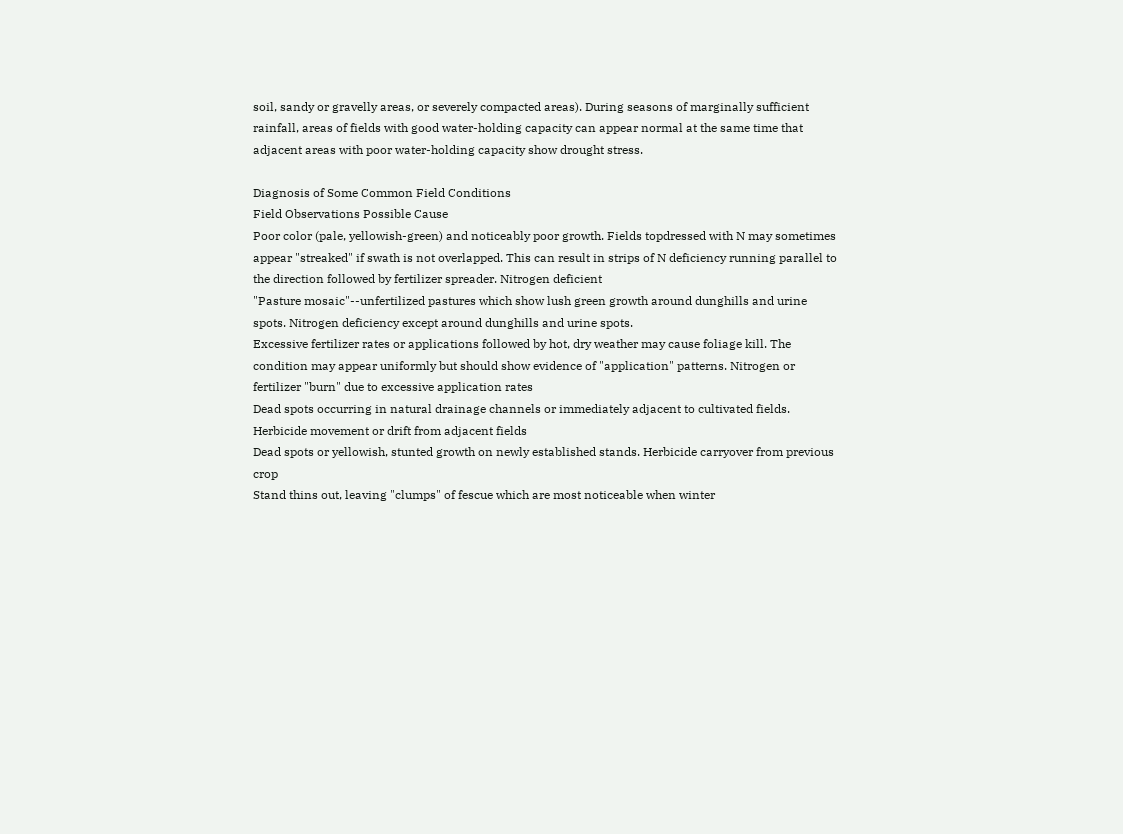soil, sandy or gravelly areas, or severely compacted areas). During seasons of marginally sufficient rainfall, areas of fields with good water-holding capacity can appear normal at the same time that adjacent areas with poor water-holding capacity show drought stress.

Diagnosis of Some Common Field Conditions
Field Observations Possible Cause
Poor color (pale, yellowish-green) and noticeably poor growth. Fields topdressed with N may sometimes appear "streaked" if swath is not overlapped. This can result in strips of N deficiency running parallel to the direction followed by fertilizer spreader. Nitrogen deficient
"Pasture mosaic"--unfertilized pastures which show lush green growth around dunghills and urine spots. Nitrogen deficiency except around dunghills and urine spots.
Excessive fertilizer rates or applications followed by hot, dry weather may cause foliage kill. The condition may appear uniformly but should show evidence of "application" patterns. Nitrogen or fertilizer "burn" due to excessive application rates
Dead spots occurring in natural drainage channels or immediately adjacent to cultivated fields. Herbicide movement or drift from adjacent fields
Dead spots or yellowish, stunted growth on newly established stands. Herbicide carryover from previous crop
Stand thins out, leaving "clumps" of fescue which are most noticeable when winter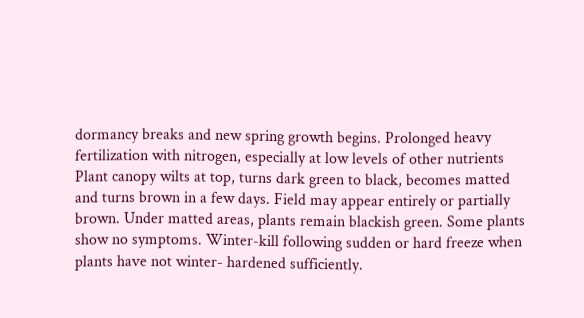dormancy breaks and new spring growth begins. Prolonged heavy fertilization with nitrogen, especially at low levels of other nutrients
Plant canopy wilts at top, turns dark green to black, becomes matted and turns brown in a few days. Field may appear entirely or partially brown. Under matted areas, plants remain blackish green. Some plants show no symptoms. Winter-kill following sudden or hard freeze when plants have not winter- hardened sufficiently.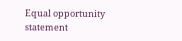Equal opportunity statement